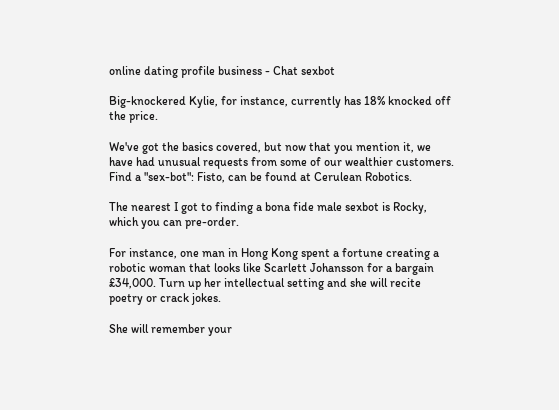online dating profile business - Chat sexbot

Big-knockered Kylie, for instance, currently has 18% knocked off the price.

We've got the basics covered, but now that you mention it, we have had unusual requests from some of our wealthier customers. Find a "sex-bot": Fisto, can be found at Cerulean Robotics.

The nearest I got to finding a bona fide male sexbot is Rocky, which you can pre-order.

For instance, one man in Hong Kong spent a fortune creating a robotic woman that looks like Scarlett Johansson for a bargain £34,000. Turn up her intellectual setting and she will recite poetry or crack jokes.

She will remember your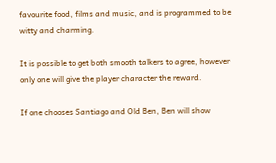favourite food, films and music, and is programmed to be witty and charming.

It is possible to get both smooth talkers to agree, however only one will give the player character the reward.

If one chooses Santiago and Old Ben, Ben will show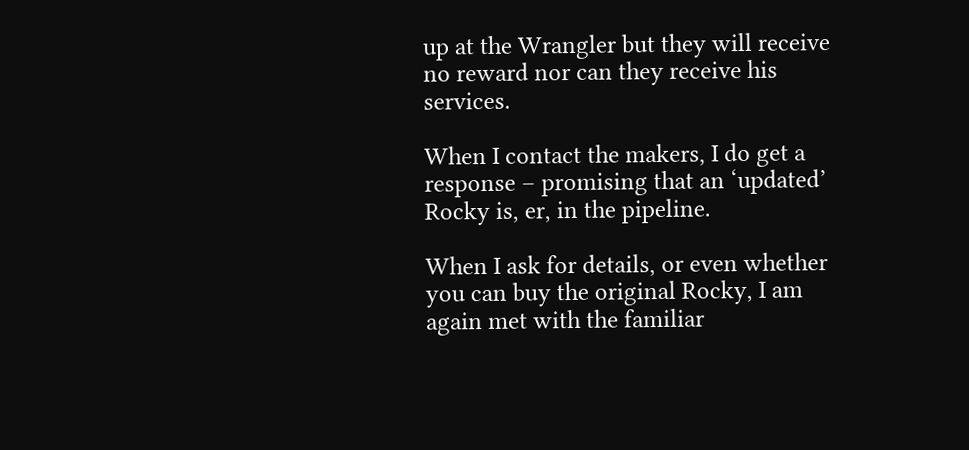up at the Wrangler but they will receive no reward nor can they receive his services.

When I contact the makers, I do get a response – promising that an ‘updated’ Rocky is, er, in the pipeline.

When I ask for details, or even whether you can buy the original Rocky, I am again met with the familiar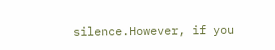silence.However, if you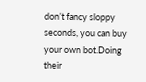don’t fancy sloppy seconds, you can buy your own bot.Doing their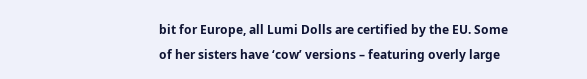bit for Europe, all Lumi Dolls are certified by the EU. Some of her sisters have ‘cow’ versions – featuring overly large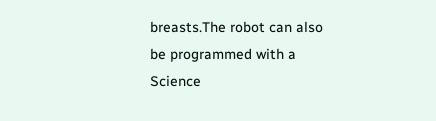breasts.The robot can also be programmed with a Science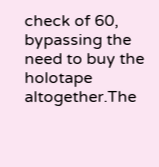check of 60, bypassing the need to buy the holotape altogether.The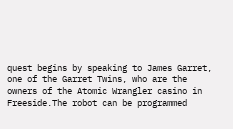quest begins by speaking to James Garret, one of the Garret Twins, who are the owners of the Atomic Wrangler casino in Freeside.The robot can be programmed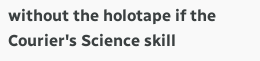without the holotape if the Courier's Science skill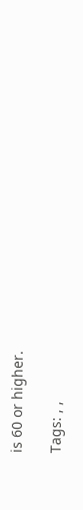is 60 or higher.

Tags: , ,